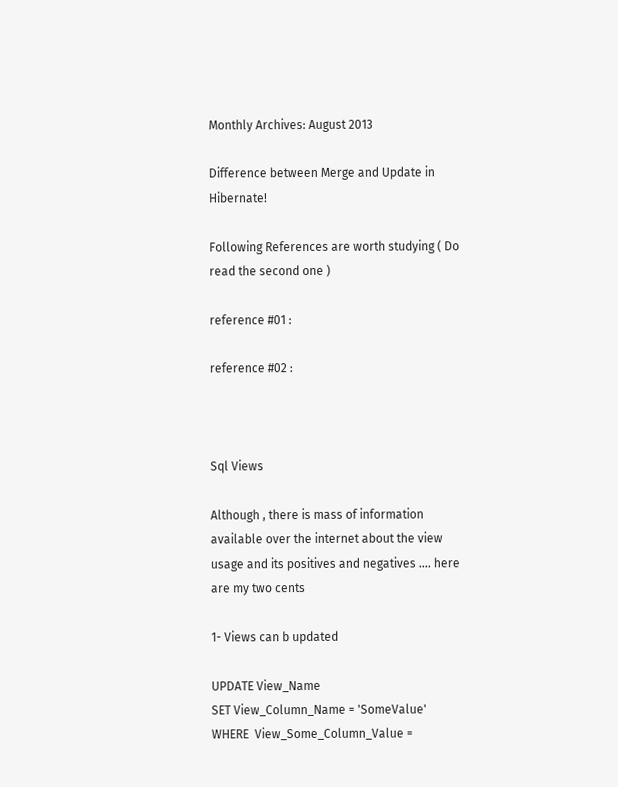Monthly Archives: August 2013

Difference between Merge and Update in Hibernate!

Following References are worth studying ( Do read the second one )

reference #01 :

reference #02 :



Sql Views

Although , there is mass of information available over the internet about the view usage and its positives and negatives …. here are my two cents

1- Views can b updated

UPDATE View_Name
SET View_Column_Name = 'SomeValue'
WHERE  View_Some_Column_Value =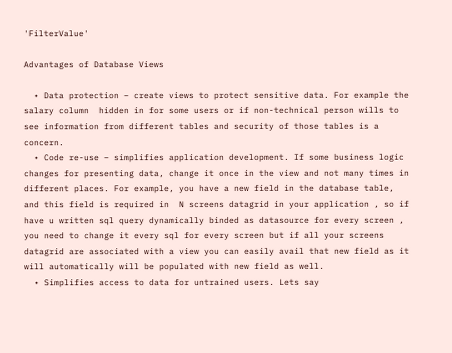'FilterValue'

Advantages of Database Views

  • Data protection – create views to protect sensitive data. For example the salary column  hidden in for some users or if non-technical person wills to see information from different tables and security of those tables is a concern.
  • Code re-use – simplifies application development. If some business logic changes for presenting data, change it once in the view and not many times in different places. For example, you have a new field in the database table, and this field is required in  N screens datagrid in your application , so if have u written sql query dynamically binded as datasource for every screen , you need to change it every sql for every screen but if all your screens datagrid are associated with a view you can easily avail that new field as it will automatically will be populated with new field as well.
  • Simplifies access to data for untrained users. Lets say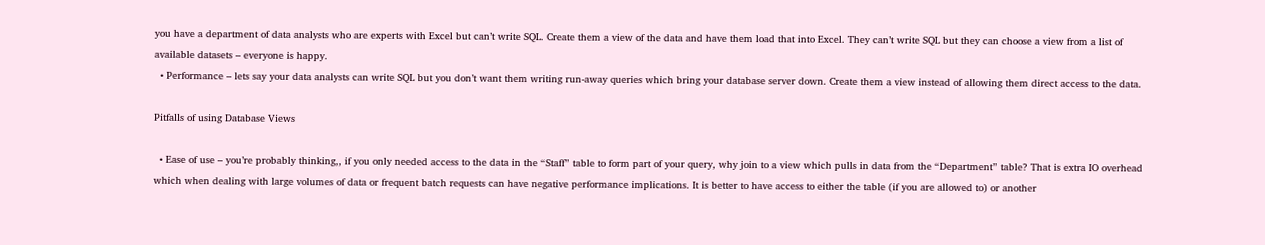you have a department of data analysts who are experts with Excel but can’t write SQL. Create them a view of the data and have them load that into Excel. They can’t write SQL but they can choose a view from a list of available datasets – everyone is happy.
  • Performance – lets say your data analysts can write SQL but you don’t want them writing run-away queries which bring your database server down. Create them a view instead of allowing them direct access to the data.

Pitfalls of using Database Views

  • Ease of use – you’re probably thinking,, if you only needed access to the data in the “Staff” table to form part of your query, why join to a view which pulls in data from the “Department” table? That is extra IO overhead which when dealing with large volumes of data or frequent batch requests can have negative performance implications. It is better to have access to either the table (if you are allowed to) or another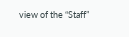view of the “Staff”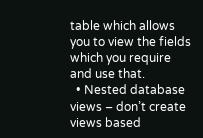table which allows you to view the fields which you require and use that.
  • Nested database views – don’t create views based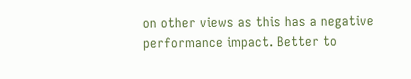on other views as this has a negative performance impact. Better to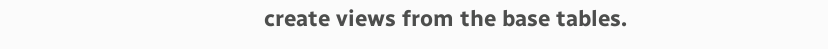create views from the base tables.